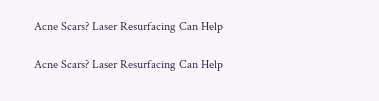Acne Scars? Laser Resurfacing Can Help

Acne Scars? Laser Resurfacing Can Help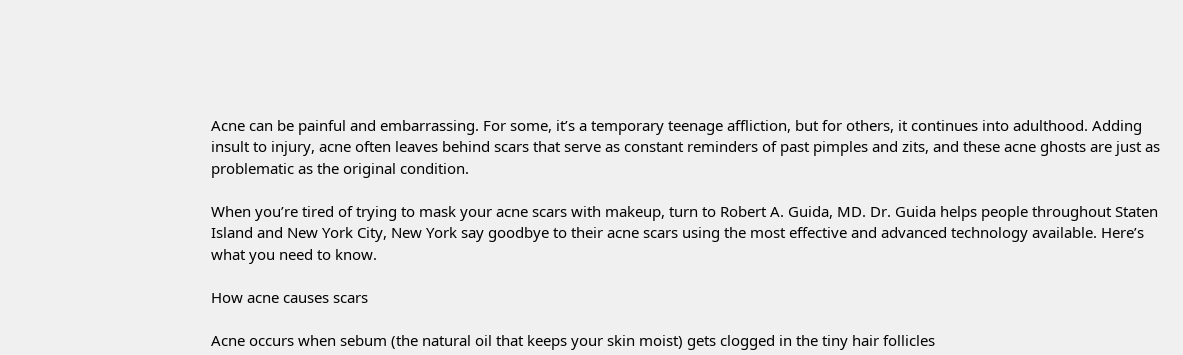Acne can be painful and embarrassing. For some, it’s a temporary teenage affliction, but for others, it continues into adulthood. Adding insult to injury, acne often leaves behind scars that serve as constant reminders of past pimples and zits, and these acne ghosts are just as problematic as the original condition.

When you’re tired of trying to mask your acne scars with makeup, turn to Robert A. Guida, MD. Dr. Guida helps people throughout Staten Island and New York City, New York say goodbye to their acne scars using the most effective and advanced technology available. Here’s what you need to know.

How acne causes scars

Acne occurs when sebum (the natural oil that keeps your skin moist) gets clogged in the tiny hair follicles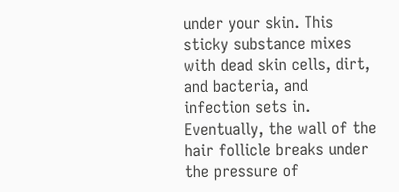under your skin. This sticky substance mixes with dead skin cells, dirt, and bacteria, and infection sets in. Eventually, the wall of the hair follicle breaks under the pressure of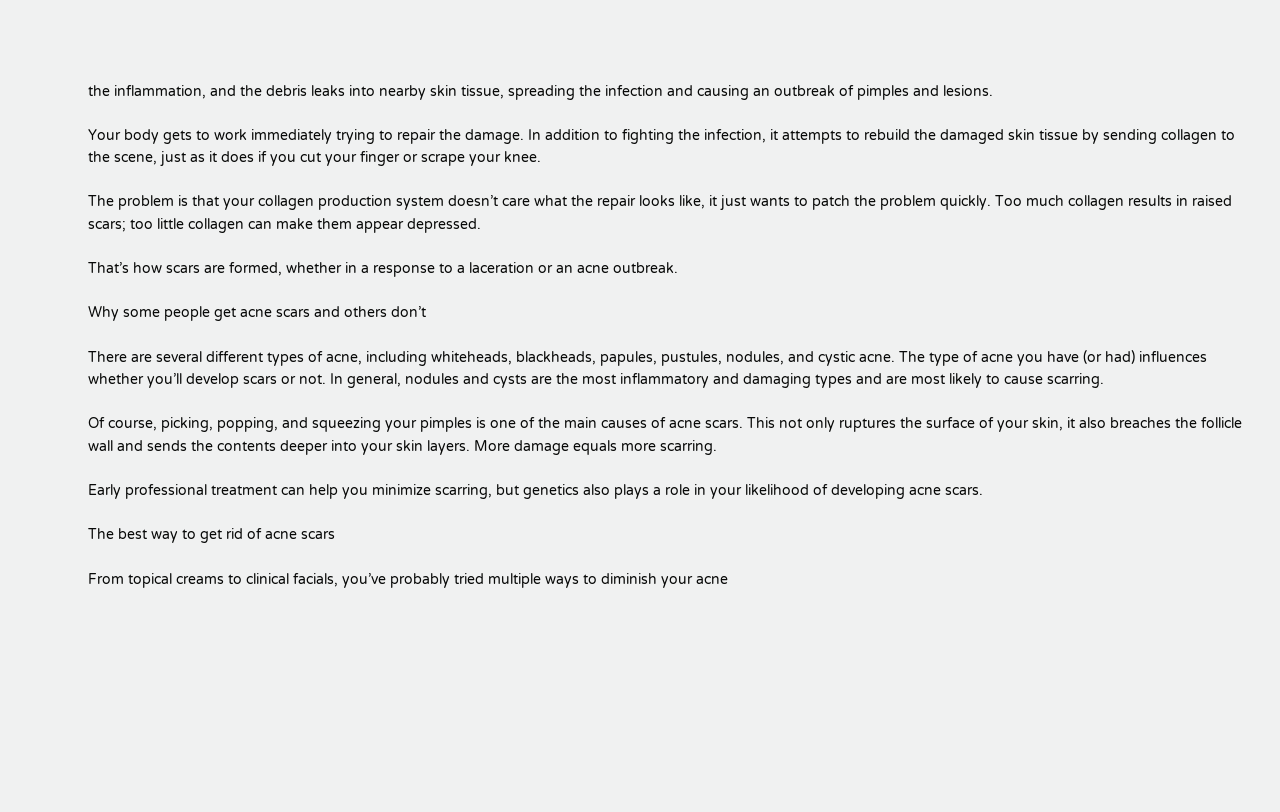the inflammation, and the debris leaks into nearby skin tissue, spreading the infection and causing an outbreak of pimples and lesions.

Your body gets to work immediately trying to repair the damage. In addition to fighting the infection, it attempts to rebuild the damaged skin tissue by sending collagen to the scene, just as it does if you cut your finger or scrape your knee.

The problem is that your collagen production system doesn’t care what the repair looks like, it just wants to patch the problem quickly. Too much collagen results in raised scars; too little collagen can make them appear depressed.

That’s how scars are formed, whether in a response to a laceration or an acne outbreak.

Why some people get acne scars and others don’t

There are several different types of acne, including whiteheads, blackheads, papules, pustules, nodules, and cystic acne. The type of acne you have (or had) influences whether you’ll develop scars or not. In general, nodules and cysts are the most inflammatory and damaging types and are most likely to cause scarring.

Of course, picking, popping, and squeezing your pimples is one of the main causes of acne scars. This not only ruptures the surface of your skin, it also breaches the follicle wall and sends the contents deeper into your skin layers. More damage equals more scarring.

Early professional treatment can help you minimize scarring, but genetics also plays a role in your likelihood of developing acne scars.

The best way to get rid of acne scars

From topical creams to clinical facials, you’ve probably tried multiple ways to diminish your acne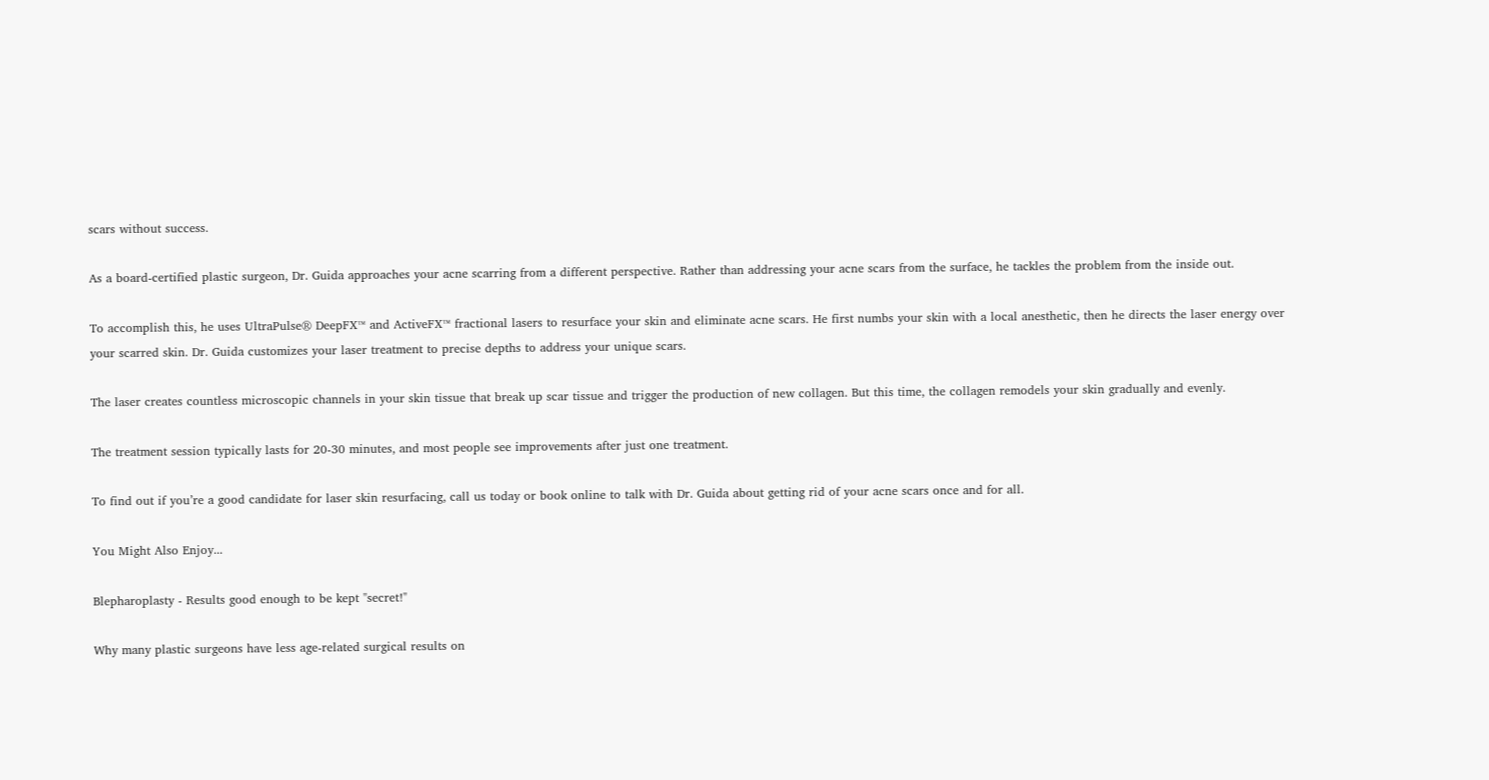scars without success.

As a board-certified plastic surgeon, Dr. Guida approaches your acne scarring from a different perspective. Rather than addressing your acne scars from the surface, he tackles the problem from the inside out.

To accomplish this, he uses UltraPulse® DeepFX™ and ActiveFX™ fractional lasers to resurface your skin and eliminate acne scars. He first numbs your skin with a local anesthetic, then he directs the laser energy over your scarred skin. Dr. Guida customizes your laser treatment to precise depths to address your unique scars.

The laser creates countless microscopic channels in your skin tissue that break up scar tissue and trigger the production of new collagen. But this time, the collagen remodels your skin gradually and evenly.

The treatment session typically lasts for 20-30 minutes, and most people see improvements after just one treatment.

To find out if you’re a good candidate for laser skin resurfacing, call us today or book online to talk with Dr. Guida about getting rid of your acne scars once and for all.

You Might Also Enjoy...

Blepharoplasty - Results good enough to be kept "secret!"

Why many plastic surgeons have less age-related surgical results on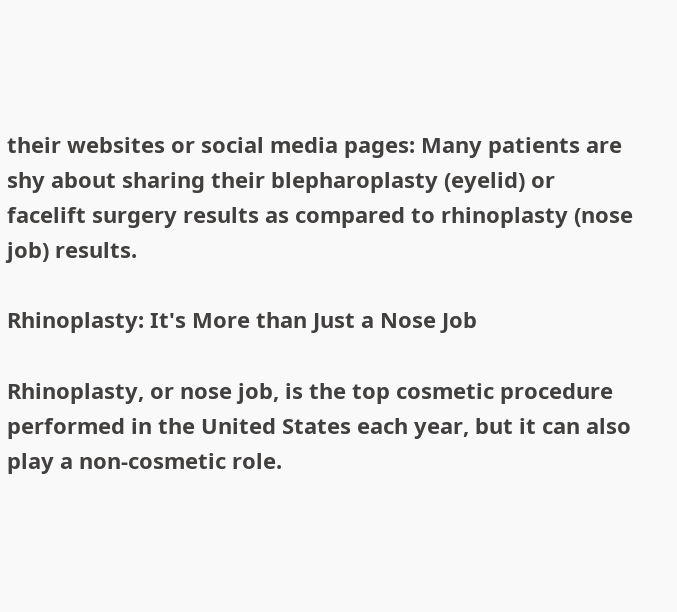their websites or social media pages: Many patients are shy about sharing their blepharoplasty (eyelid) or facelift surgery results as compared to rhinoplasty (nose job) results.

Rhinoplasty: It's More than Just a Nose Job

Rhinoplasty, or nose job, is the top cosmetic procedure performed in the United States each year, but it can also play a non-cosmetic role.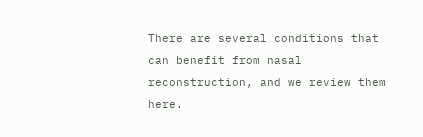There are several conditions that can benefit from nasal reconstruction, and we review them here.